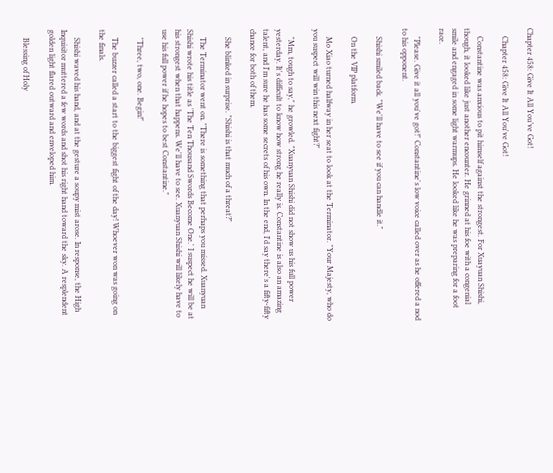Chapter 458: Give It All You’ve Got!

    Chapter 458: Give It All You've Got!

    Constantine was anxious to pit himself against the strongest. For Xuayuan Shishi, though, it looked like just another encounter. He grinned at his foe with a congenial smile and engaged in some light warmups. He looked like he was preparing for a foot race.

    "Please. Give it all you've got!" Constantine's low voice called over as he offered a nod to his opponent.

    Shishi smiled back. "We'll have to see if you can handle it."

    On the VIP platform.

    Mo Xiao turned halfway in her seat to look at the Terminator. "Your Majesty, who do you suspect will win this next fight?"

    "Mm, tough to say," he growled. "Xuanyuan Shishi did not show us his full power yesterday. It's difficult to know how strong he really is. Constantine is also an amazing talent, and I'm sure he has some secrets of his own. In the end, I'd say there's a fifty-fifty chance for both of them.

    She blinked in surprise. "Shishi is that much of a threat?"

    The Terminator went on. "There is something that perhaps you missed. Xuanyuan Shishi wrote his title as 'The Ten Thousand Swords Become One.' I suspect he will be at his strongest when that happens. We'll have to see. Xuanyuan Shishi will likely have to use his full power if he hopes to best Constantine."

    "Three, two, one. Begin!"

    The buzzer called a start to the biggest fight of the day! Whoever won was going on the finals.

    Shishi waved his hand, and at the gesture a soupy mist arose. In response, the High Inquisitor muttered a few words and shot his right hand toward the sky. A resplendent golden light flared outward and enveloped him.

    Blessing of Holy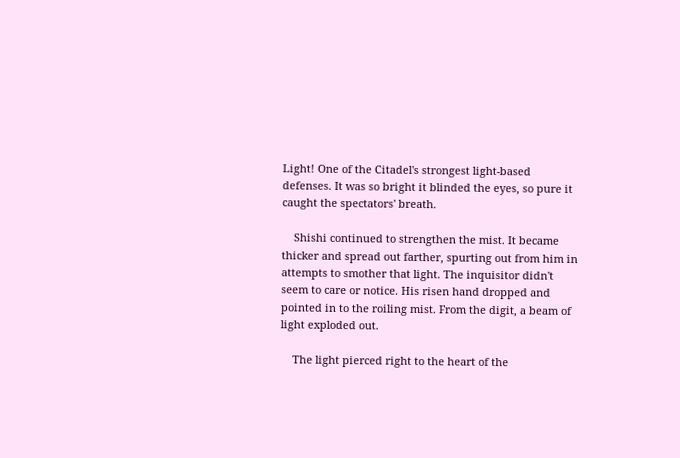Light! One of the Citadel's strongest light-based defenses. It was so bright it blinded the eyes, so pure it caught the spectators' breath.

    Shishi continued to strengthen the mist. It became thicker and spread out farther, spurting out from him in attempts to smother that light. The inquisitor didn't seem to care or notice. His risen hand dropped and pointed in to the roiling mist. From the digit, a beam of light exploded out.

    The light pierced right to the heart of the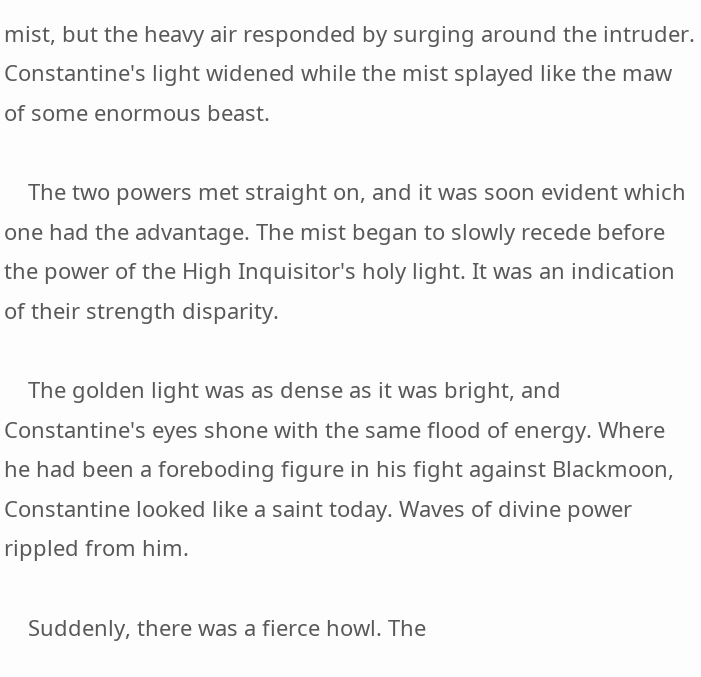mist, but the heavy air responded by surging around the intruder. Constantine's light widened while the mist splayed like the maw of some enormous beast.

    The two powers met straight on, and it was soon evident which one had the advantage. The mist began to slowly recede before the power of the High Inquisitor's holy light. It was an indication of their strength disparity.

    The golden light was as dense as it was bright, and Constantine's eyes shone with the same flood of energy. Where he had been a foreboding figure in his fight against Blackmoon, Constantine looked like a saint today. Waves of divine power rippled from him.

    Suddenly, there was a fierce howl. The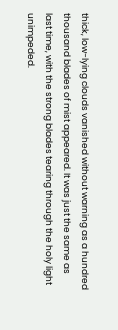thick, low-lying clouds vanished without warning as a hundred thousand blades of mist appeared. It was just the same as last time, with the strong blades tearing through the holy light unimpeded.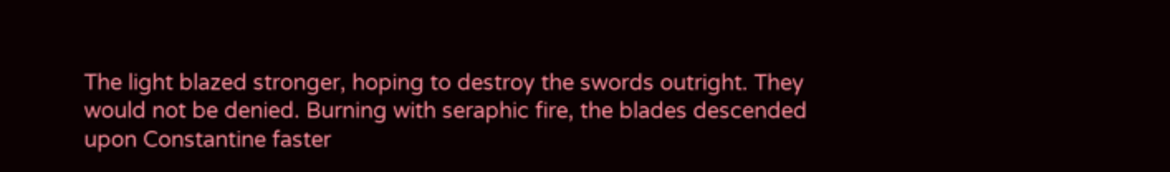The light blazed stronger, hoping to destroy the swords outright. They would not be denied. Burning with seraphic fire, the blades descended upon Constantine faster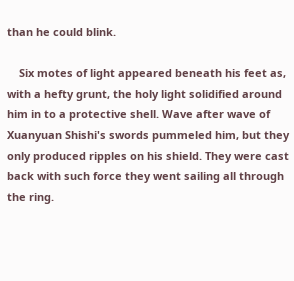than he could blink.

    Six motes of light appeared beneath his feet as, with a hefty grunt, the holy light solidified around him in to a protective shell. Wave after wave of Xuanyuan Shishi's swords pummeled him, but they only produced ripples on his shield. They were cast back with such force they went sailing all through the ring.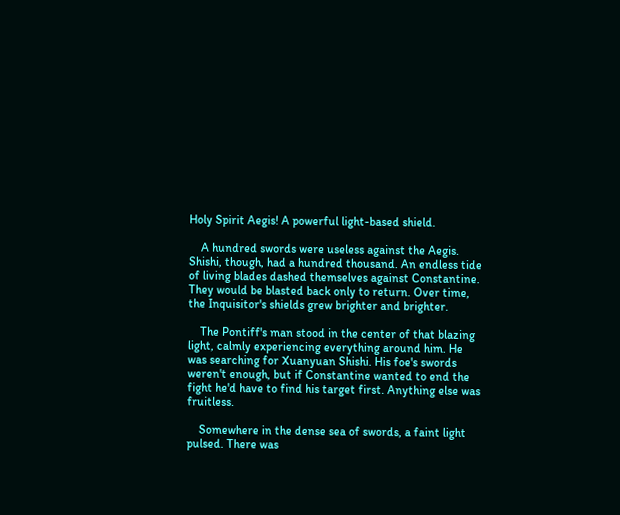Holy Spirit Aegis! A powerful light-based shield.

    A hundred swords were useless against the Aegis. Shishi, though, had a hundred thousand. An endless tide of living blades dashed themselves against Constantine. They would be blasted back only to return. Over time, the Inquisitor's shields grew brighter and brighter.

    The Pontiff's man stood in the center of that blazing light, calmly experiencing everything around him. He was searching for Xuanyuan Shishi. His foe's swords weren't enough, but if Constantine wanted to end the fight he'd have to find his target first. Anything else was fruitless.

    Somewhere in the dense sea of swords, a faint light pulsed. There was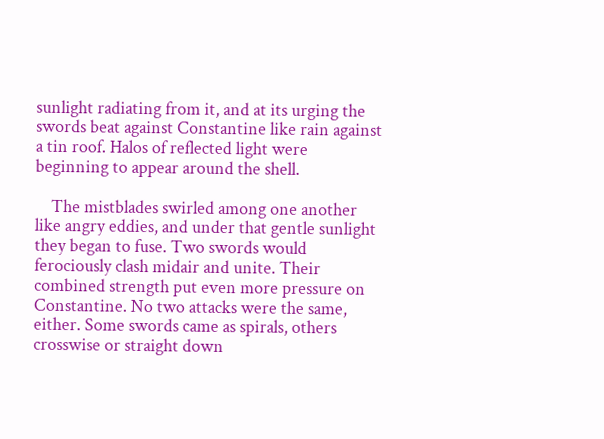sunlight radiating from it, and at its urging the swords beat against Constantine like rain against a tin roof. Halos of reflected light were beginning to appear around the shell.

    The mistblades swirled among one another like angry eddies, and under that gentle sunlight they began to fuse. Two swords would ferociously clash midair and unite. Their combined strength put even more pressure on Constantine. No two attacks were the same, either. Some swords came as spirals, others crosswise or straight down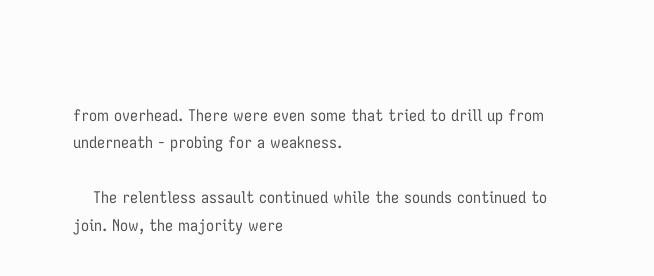from overhead. There were even some that tried to drill up from underneath - probing for a weakness.

    The relentless assault continued while the sounds continued to join. Now, the majority were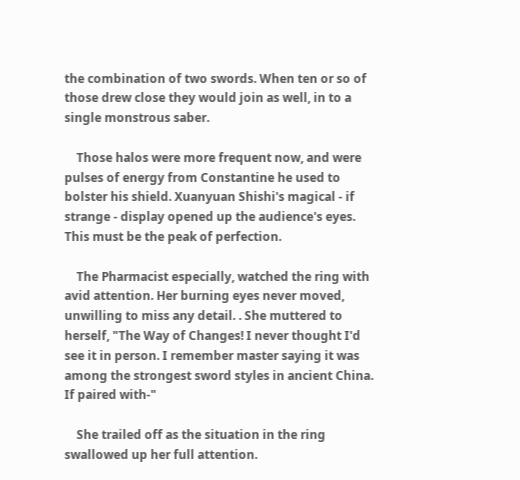the combination of two swords. When ten or so of those drew close they would join as well, in to a single monstrous saber.

    Those halos were more frequent now, and were pulses of energy from Constantine he used to bolster his shield. Xuanyuan Shishi's magical - if strange - display opened up the audience's eyes. This must be the peak of perfection.

    The Pharmacist especially, watched the ring with avid attention. Her burning eyes never moved, unwilling to miss any detail. . She muttered to herself, "The Way of Changes! I never thought I'd see it in person. I remember master saying it was among the strongest sword styles in ancient China. If paired with-"

    She trailed off as the situation in the ring swallowed up her full attention.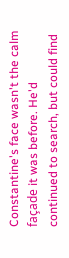Constantine's face wasn't the calm façade it was before. He'd continued to search, but could find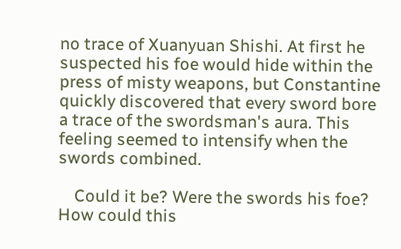no trace of Xuanyuan Shishi. At first he suspected his foe would hide within the press of misty weapons, but Constantine quickly discovered that every sword bore a trace of the swordsman's aura. This feeling seemed to intensify when the swords combined.

    Could it be? Were the swords his foe? How could this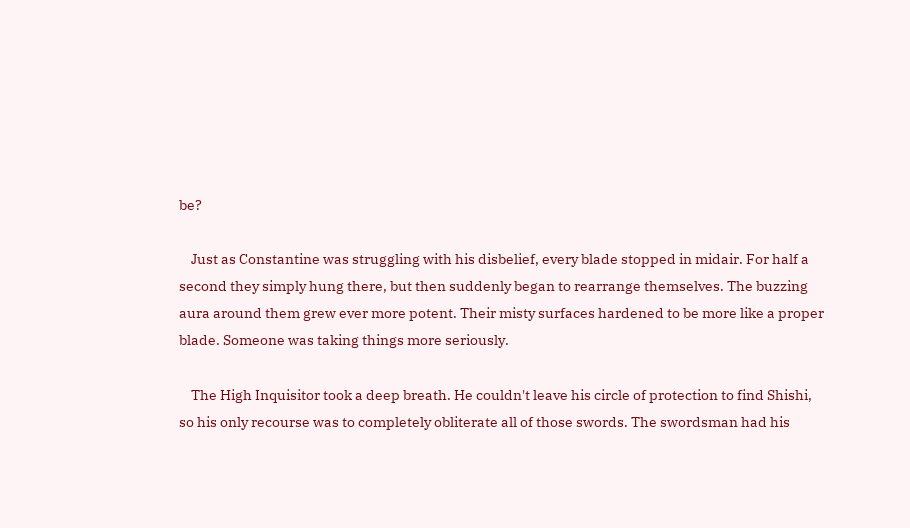be?

    Just as Constantine was struggling with his disbelief, every blade stopped in midair. For half a second they simply hung there, but then suddenly began to rearrange themselves. The buzzing aura around them grew ever more potent. Their misty surfaces hardened to be more like a proper blade. Someone was taking things more seriously.

    The High Inquisitor took a deep breath. He couldn't leave his circle of protection to find Shishi, so his only recourse was to completely obliterate all of those swords. The swordsman had his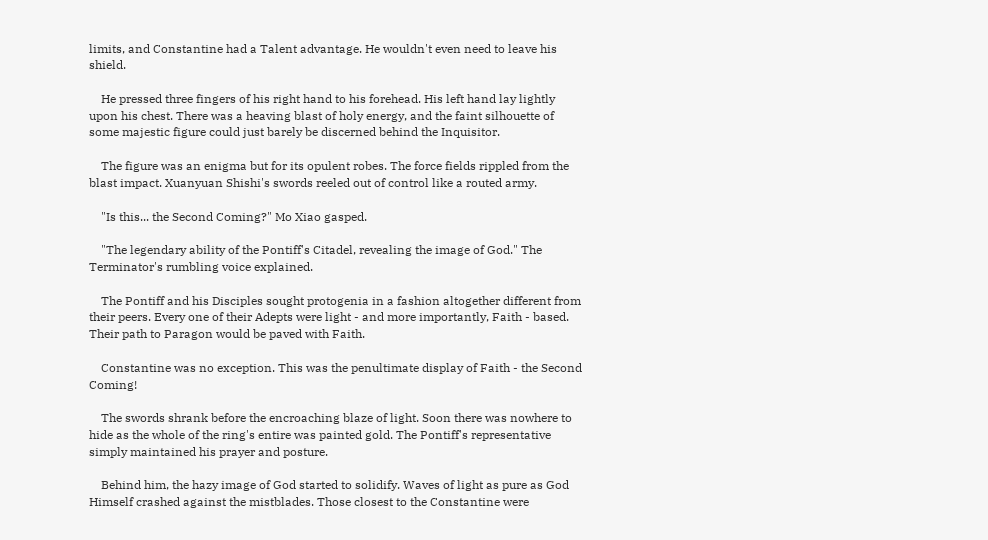limits, and Constantine had a Talent advantage. He wouldn't even need to leave his shield.

    He pressed three fingers of his right hand to his forehead. His left hand lay lightly upon his chest. There was a heaving blast of holy energy, and the faint silhouette of some majestic figure could just barely be discerned behind the Inquisitor.

    The figure was an enigma but for its opulent robes. The force fields rippled from the blast impact. Xuanyuan Shishi's swords reeled out of control like a routed army.

    "Is this... the Second Coming?" Mo Xiao gasped.

    "The legendary ability of the Pontiff's Citadel, revealing the image of God." The Terminator's rumbling voice explained.

    The Pontiff and his Disciples sought protogenia in a fashion altogether different from their peers. Every one of their Adepts were light - and more importantly, Faith - based. Their path to Paragon would be paved with Faith.

    Constantine was no exception. This was the penultimate display of Faith - the Second Coming!

    The swords shrank before the encroaching blaze of light. Soon there was nowhere to hide as the whole of the ring's entire was painted gold. The Pontiff's representative simply maintained his prayer and posture.

    Behind him, the hazy image of God started to solidify. Waves of light as pure as God Himself crashed against the mistblades. Those closest to the Constantine were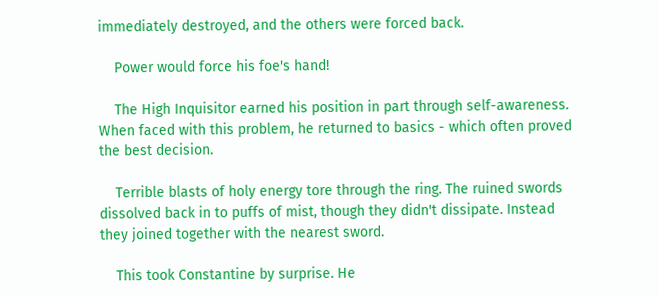immediately destroyed, and the others were forced back.

    Power would force his foe's hand!

    The High Inquisitor earned his position in part through self-awareness. When faced with this problem, he returned to basics - which often proved the best decision.

    Terrible blasts of holy energy tore through the ring. The ruined swords dissolved back in to puffs of mist, though they didn't dissipate. Instead they joined together with the nearest sword.

    This took Constantine by surprise. He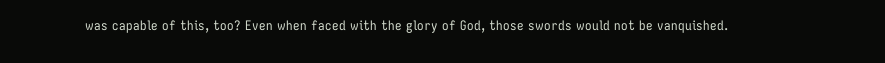was capable of this, too? Even when faced with the glory of God, those swords would not be vanquished.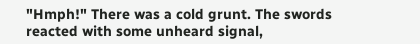"Hmph!" There was a cold grunt. The swords reacted with some unheard signal,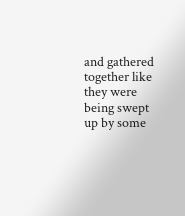and gathered together like they were being swept up by some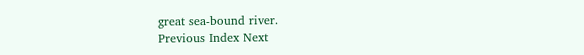great sea-bound river.
Previous Index Next